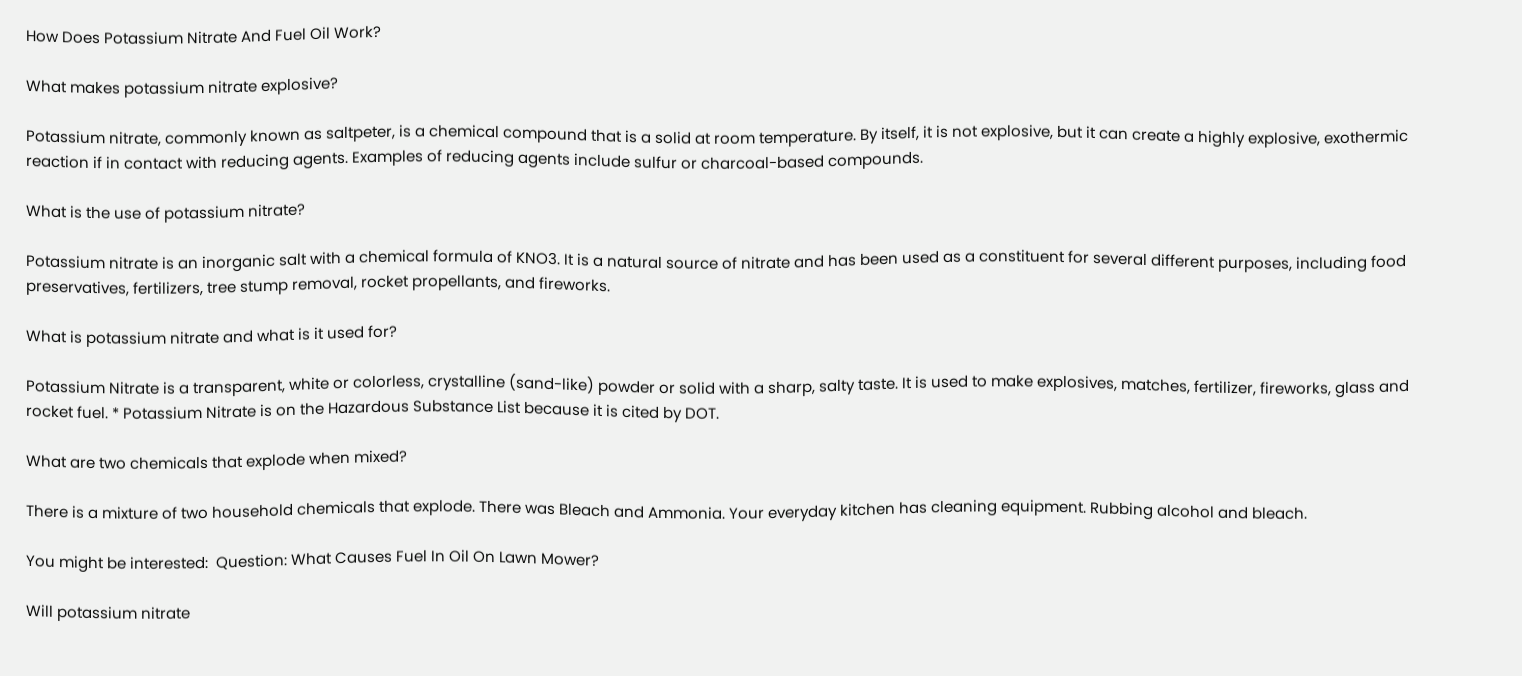How Does Potassium Nitrate And Fuel Oil Work?

What makes potassium nitrate explosive?

Potassium nitrate, commonly known as saltpeter, is a chemical compound that is a solid at room temperature. By itself, it is not explosive, but it can create a highly explosive, exothermic reaction if in contact with reducing agents. Examples of reducing agents include sulfur or charcoal-based compounds.

What is the use of potassium nitrate?

Potassium nitrate is an inorganic salt with a chemical formula of KNO3. It is a natural source of nitrate and has been used as a constituent for several different purposes, including food preservatives, fertilizers, tree stump removal, rocket propellants, and fireworks.

What is potassium nitrate and what is it used for?

Potassium Nitrate is a transparent, white or colorless, crystalline (sand-like) powder or solid with a sharp, salty taste. It is used to make explosives, matches, fertilizer, fireworks, glass and rocket fuel. * Potassium Nitrate is on the Hazardous Substance List because it is cited by DOT.

What are two chemicals that explode when mixed?

There is a mixture of two household chemicals that explode. There was Bleach and Ammonia. Your everyday kitchen has cleaning equipment. Rubbing alcohol and bleach.

You might be interested:  Question: What Causes Fuel In Oil On Lawn Mower?

Will potassium nitrate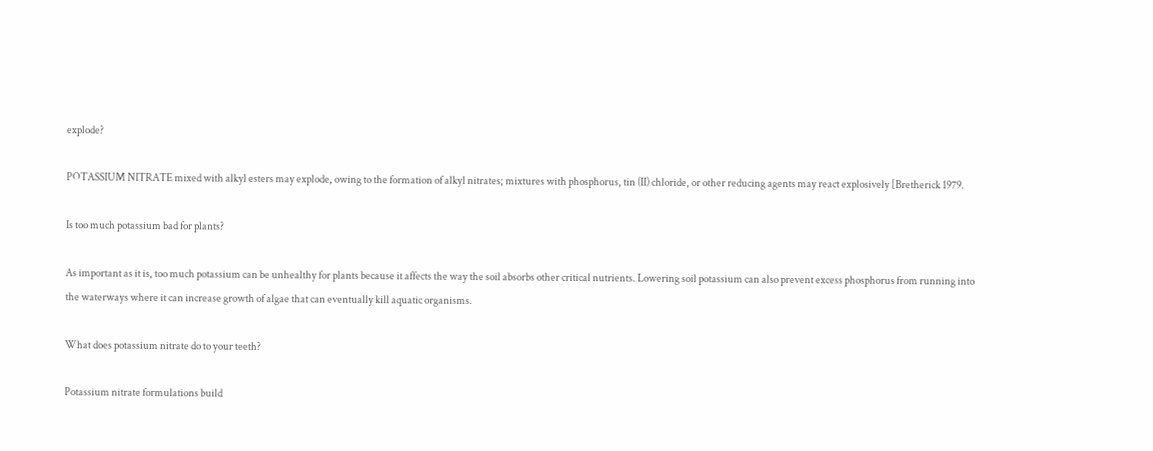explode?

POTASSIUM NITRATE mixed with alkyl esters may explode, owing to the formation of alkyl nitrates; mixtures with phosphorus, tin (II) chloride, or other reducing agents may react explosively [Bretherick 1979.

Is too much potassium bad for plants?

As important as it is, too much potassium can be unhealthy for plants because it affects the way the soil absorbs other critical nutrients. Lowering soil potassium can also prevent excess phosphorus from running into the waterways where it can increase growth of algae that can eventually kill aquatic organisms.

What does potassium nitrate do to your teeth?

Potassium nitrate formulations build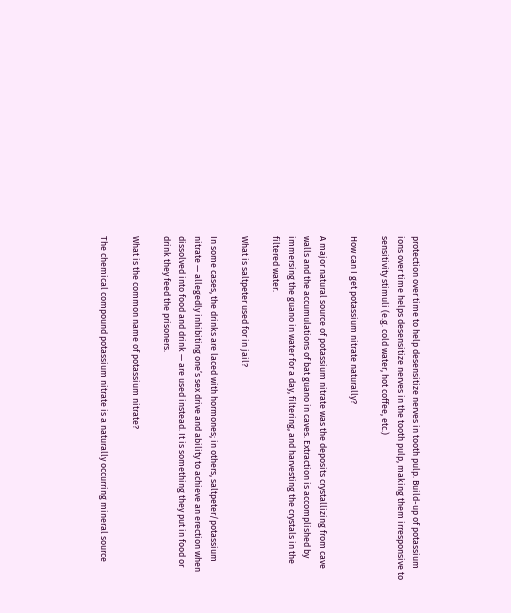protection over time to help desensitize nerves in tooth pulp. Build-up of potassium ions over time helps desensitize nerves in the tooth pulp, making them irresponsive to sensitivity stimuli (e.g. cold water, hot coffee, etc.)

How can I get potassium nitrate naturally?

A major natural source of potassium nitrate was the deposits crystallizing from cave walls and the accumulations of bat guano in caves. Extraction is accomplished by immersing the guano in water for a day, filtering, and harvesting the crystals in the filtered water.

What is saltpeter used for in jail?

In some cases, the drinks are laced with hormones; in others, saltpeter/potassium nitrate — allegedly inhibiting one’s sex drive and ability to achieve an erection when dissolved into food and drink — are used instead. It is something they put in food or drink they feed the prisoners.

What is the common name of potassium nitrate?

The chemical compound potassium nitrate is a naturally occurring mineral source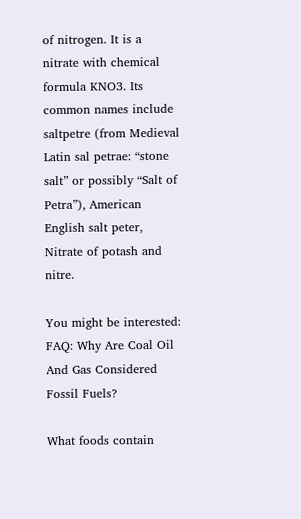of nitrogen. It is a nitrate with chemical formula KNO3. Its common names include saltpetre (from Medieval Latin sal petrae: “stone salt” or possibly “Salt of Petra”), American English salt peter, Nitrate of potash and nitre.

You might be interested:  FAQ: Why Are Coal Oil And Gas Considered Fossil Fuels?

What foods contain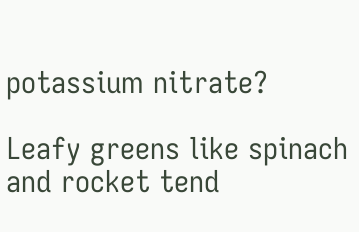potassium nitrate?

Leafy greens like spinach and rocket tend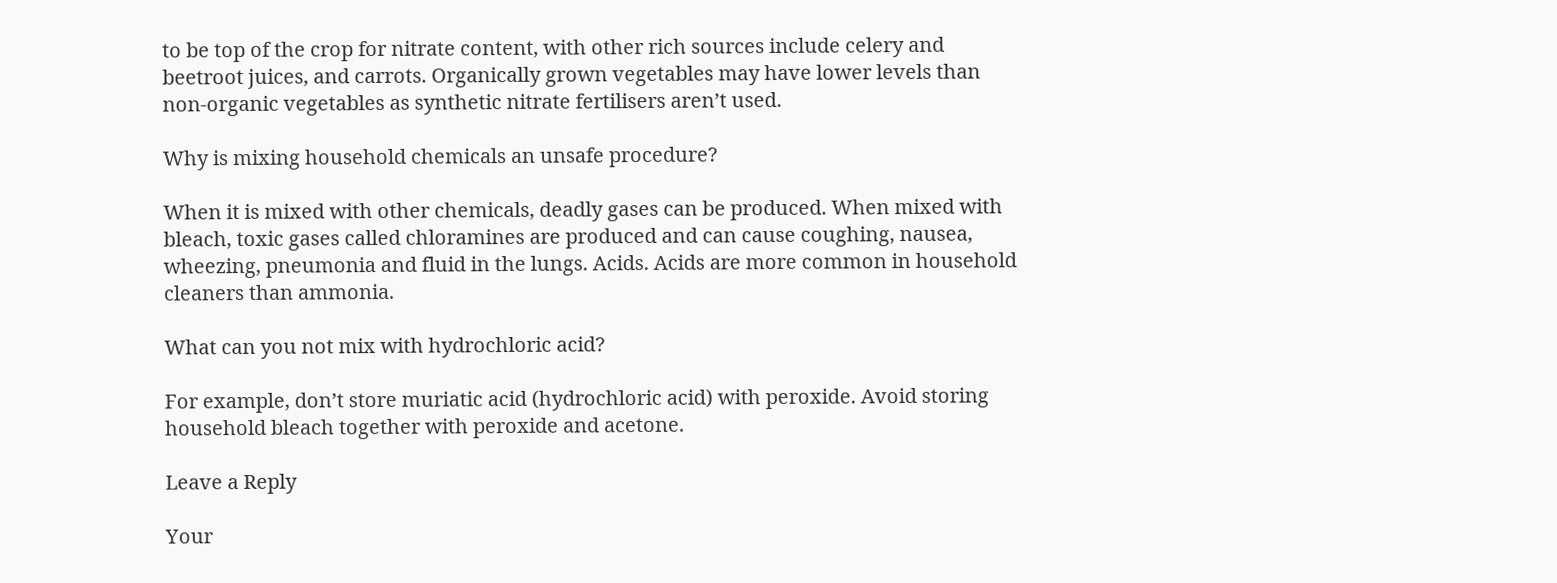to be top of the crop for nitrate content, with other rich sources include celery and beetroot juices, and carrots. Organically grown vegetables may have lower levels than non-organic vegetables as synthetic nitrate fertilisers aren’t used.

Why is mixing household chemicals an unsafe procedure?

When it is mixed with other chemicals, deadly gases can be produced. When mixed with bleach, toxic gases called chloramines are produced and can cause coughing, nausea, wheezing, pneumonia and fluid in the lungs. Acids. Acids are more common in household cleaners than ammonia.

What can you not mix with hydrochloric acid?

For example, don’t store muriatic acid (hydrochloric acid) with peroxide. Avoid storing household bleach together with peroxide and acetone.

Leave a Reply

Your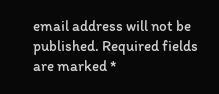email address will not be published. Required fields are marked *